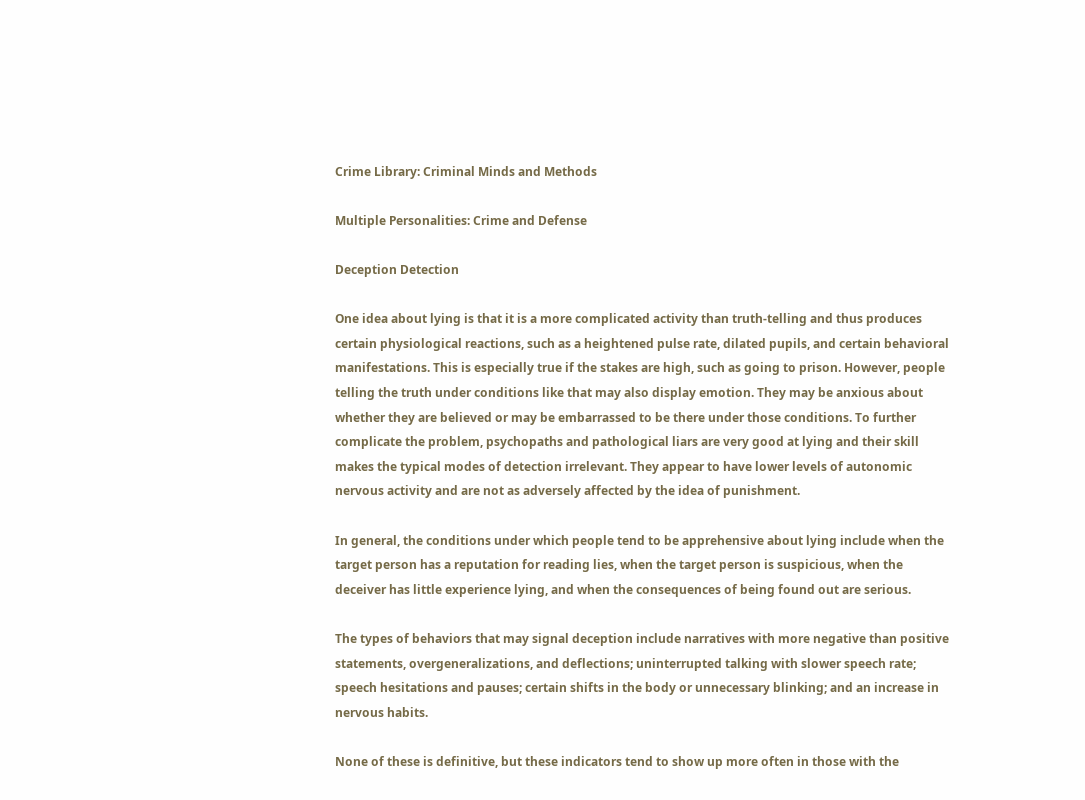Crime Library: Criminal Minds and Methods

Multiple Personalities: Crime and Defense

Deception Detection

One idea about lying is that it is a more complicated activity than truth-telling and thus produces certain physiological reactions, such as a heightened pulse rate, dilated pupils, and certain behavioral manifestations. This is especially true if the stakes are high, such as going to prison. However, people telling the truth under conditions like that may also display emotion. They may be anxious about whether they are believed or may be embarrassed to be there under those conditions. To further complicate the problem, psychopaths and pathological liars are very good at lying and their skill makes the typical modes of detection irrelevant. They appear to have lower levels of autonomic nervous activity and are not as adversely affected by the idea of punishment.

In general, the conditions under which people tend to be apprehensive about lying include when the target person has a reputation for reading lies, when the target person is suspicious, when the deceiver has little experience lying, and when the consequences of being found out are serious.

The types of behaviors that may signal deception include narratives with more negative than positive statements, overgeneralizations, and deflections; uninterrupted talking with slower speech rate; speech hesitations and pauses; certain shifts in the body or unnecessary blinking; and an increase in nervous habits.

None of these is definitive, but these indicators tend to show up more often in those with the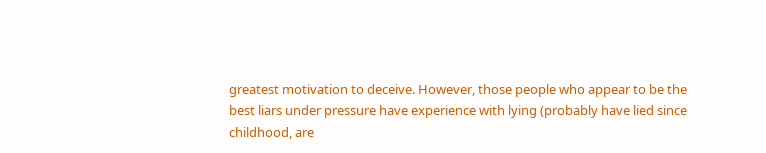greatest motivation to deceive. However, those people who appear to be the best liars under pressure have experience with lying (probably have lied since childhood, are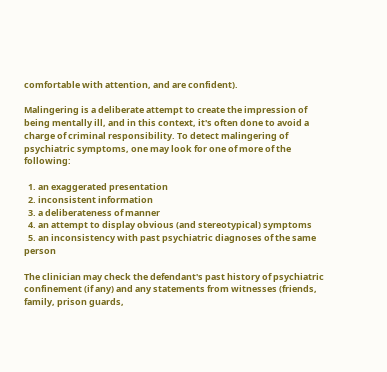comfortable with attention, and are confident).

Malingering is a deliberate attempt to create the impression of being mentally ill, and in this context, it's often done to avoid a charge of criminal responsibility. To detect malingering of psychiatric symptoms, one may look for one of more of the following:

  1. an exaggerated presentation
  2. inconsistent information
  3. a deliberateness of manner
  4. an attempt to display obvious (and stereotypical) symptoms
  5. an inconsistency with past psychiatric diagnoses of the same person

The clinician may check the defendant's past history of psychiatric confinement (if any) and any statements from witnesses (friends, family, prison guards,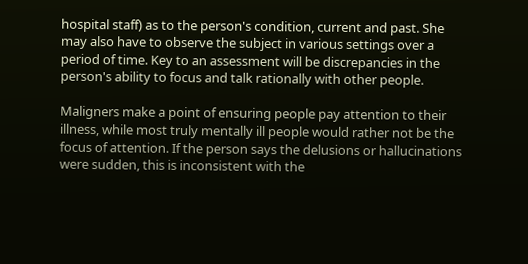hospital staff) as to the person's condition, current and past. She may also have to observe the subject in various settings over a period of time. Key to an assessment will be discrepancies in the person's ability to focus and talk rationally with other people.

Maligners make a point of ensuring people pay attention to their illness, while most truly mentally ill people would rather not be the focus of attention. If the person says the delusions or hallucinations were sudden, this is inconsistent with the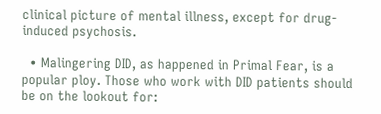clinical picture of mental illness, except for drug-induced psychosis.

  • Malingering DID, as happened in Primal Fear, is a popular ploy. Those who work with DID patients should be on the lookout for: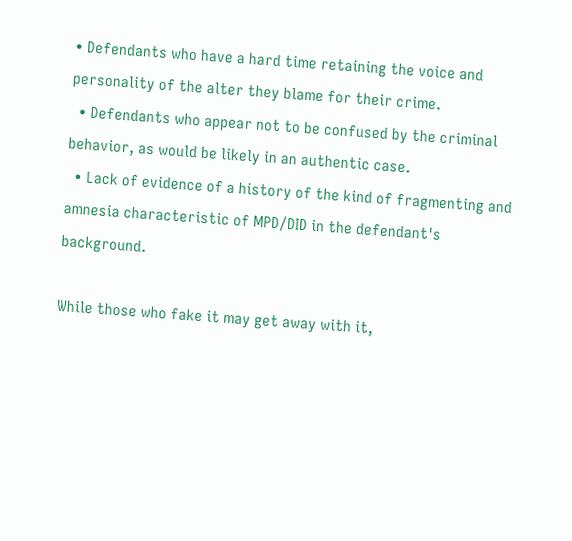• Defendants who have a hard time retaining the voice and personality of the alter they blame for their crime.
  • Defendants who appear not to be confused by the criminal behavior, as would be likely in an authentic case.
  • Lack of evidence of a history of the kind of fragmenting and amnesia characteristic of MPD/DID in the defendant's background.

While those who fake it may get away with it,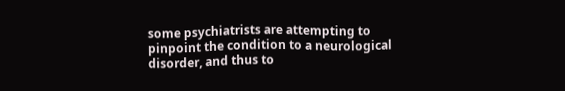some psychiatrists are attempting to pinpoint the condition to a neurological disorder, and thus to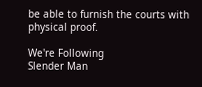be able to furnish the courts with physical proof.

We're Following
Slender Man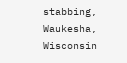stabbing, Waukesha, Wisconsin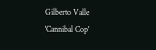Gilberto Valle 'Cannibal Cop'